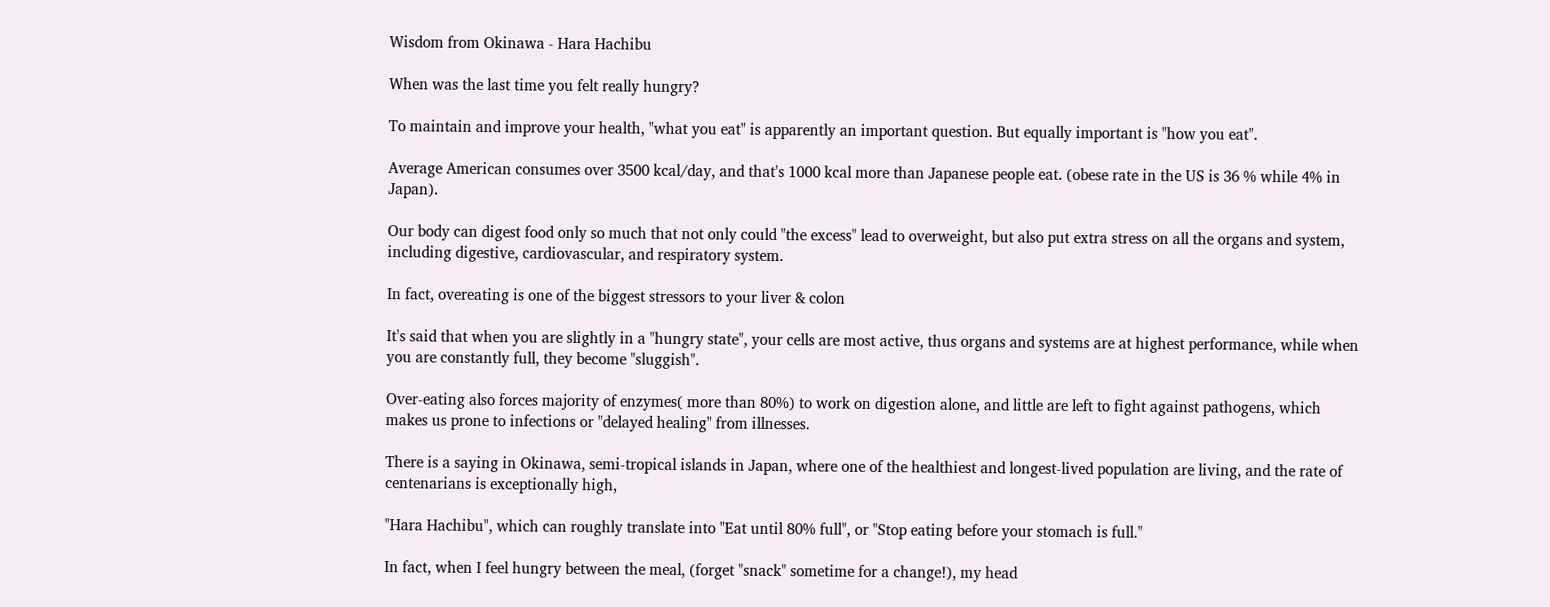Wisdom from Okinawa - Hara Hachibu

When was the last time you felt really hungry?

To maintain and improve your health, "what you eat" is apparently an important question. But equally important is "how you eat".

Average American consumes over 3500 kcal/day, and that's 1000 kcal more than Japanese people eat. (obese rate in the US is 36 % while 4% in Japan).

Our body can digest food only so much that not only could "the excess" lead to overweight, but also put extra stress on all the organs and system, including digestive, cardiovascular, and respiratory system.

In fact, overeating is one of the biggest stressors to your liver & colon

It's said that when you are slightly in a "hungry state", your cells are most active, thus organs and systems are at highest performance, while when you are constantly full, they become "sluggish".

Over-eating also forces majority of enzymes( more than 80%) to work on digestion alone, and little are left to fight against pathogens, which makes us prone to infections or "delayed healing" from illnesses.

There is a saying in Okinawa, semi-tropical islands in Japan, where one of the healthiest and longest-lived population are living, and the rate of centenarians is exceptionally high,

"Hara Hachibu", which can roughly translate into "Eat until 80% full", or "Stop eating before your stomach is full."

In fact, when I feel hungry between the meal, (forget "snack" sometime for a change!), my head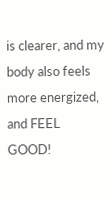is clearer, and my body also feels more energized, and FEEL GOOD!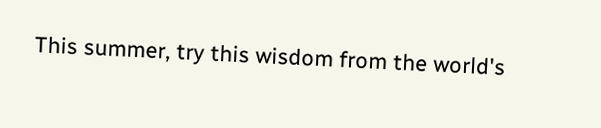This summer, try this wisdom from the world's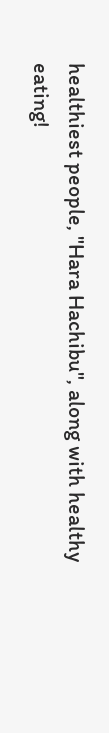healthiest people, "Hara Hachibu", along with healthy eating!